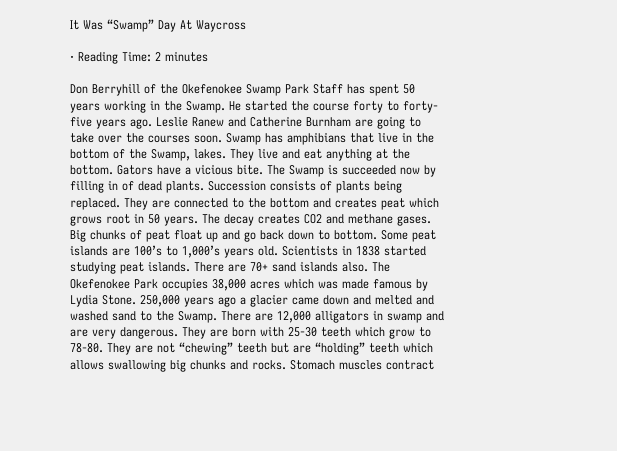It Was “Swamp” Day At Waycross

· Reading Time: 2 minutes

Don Berryhill of the Okefenokee Swamp Park Staff has spent 50 years working in the Swamp. He started the course forty to forty-five years ago. Leslie Ranew and Catherine Burnham are going to take over the courses soon. Swamp has amphibians that live in the bottom of the Swamp, lakes. They live and eat anything at the bottom. Gators have a vicious bite. The Swamp is succeeded now by filling in of dead plants. Succession consists of plants being replaced. They are connected to the bottom and creates peat which grows root in 50 years. The decay creates CO2 and methane gases. Big chunks of peat float up and go back down to bottom. Some peat islands are 100’s to 1,000’s years old. Scientists in 1838 started studying peat islands. There are 70+ sand islands also. The Okefenokee Park occupies 38,000 acres which was made famous by Lydia Stone. 250,000 years ago a glacier came down and melted and washed sand to the Swamp. There are 12,000 alligators in swamp and are very dangerous. They are born with 25-30 teeth which grow to 78-80. They are not “chewing” teeth but are “holding” teeth which allows swallowing big chunks and rocks. Stomach muscles contract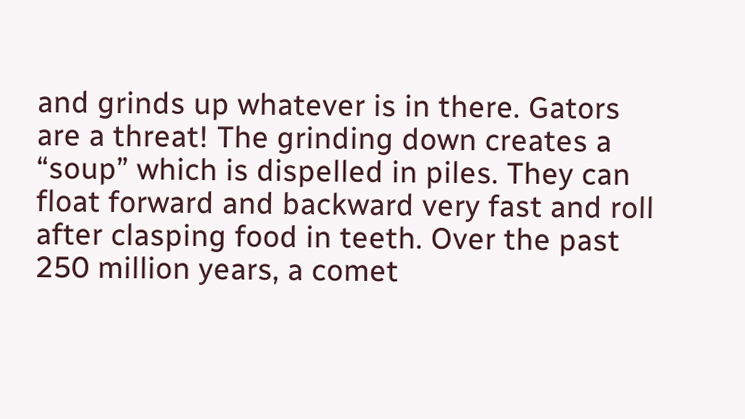and grinds up whatever is in there. Gators are a threat! The grinding down creates a “soup” which is dispelled in piles. They can float forward and backward very fast and roll after clasping food in teeth. Over the past 250 million years, a comet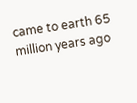came to earth 65 million years ago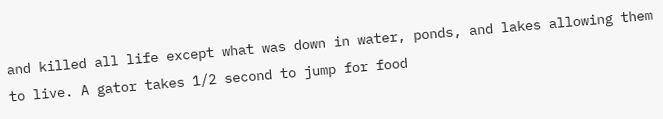and killed all life except what was down in water, ponds, and lakes allowing them to live. A gator takes 1/2 second to jump for food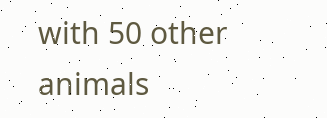with 50 other animals